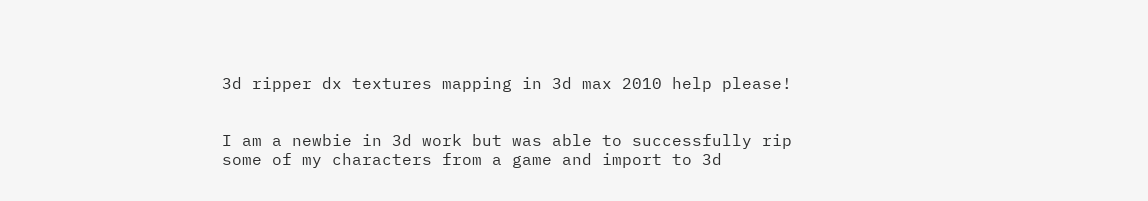3d ripper dx textures mapping in 3d max 2010 help please!


I am a newbie in 3d work but was able to successfully rip some of my characters from a game and import to 3d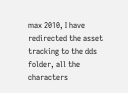max 2010, I have redirected the asset tracking to the dds folder, all the characters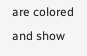are colored and show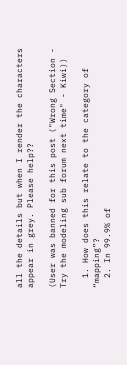all the details but when I render the characters appear in grey. Please help??

(User was banned for this post ("Wrong Section - Try the modeling sub forum next time" - Kiwi))

  1. How does this relate to the category of “mapping”?
  2. In 99.9% of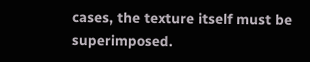cases, the texture itself must be superimposed.